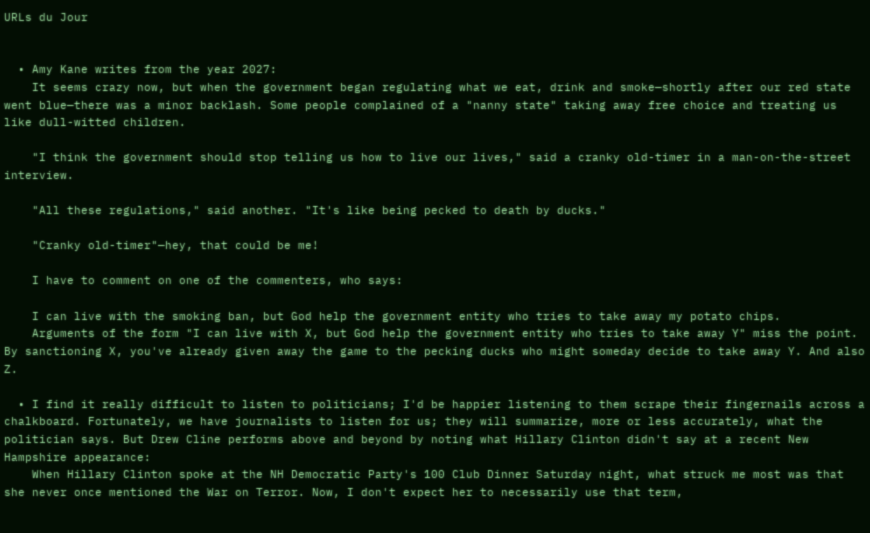URLs du Jour


  • Amy Kane writes from the year 2027:
    It seems crazy now, but when the government began regulating what we eat, drink and smoke—shortly after our red state went blue—there was a minor backlash. Some people complained of a "nanny state" taking away free choice and treating us like dull-witted children.

    "I think the government should stop telling us how to live our lives," said a cranky old-timer in a man-on-the-street interview.

    "All these regulations," said another. "It's like being pecked to death by ducks."

    "Cranky old-timer"—hey, that could be me!

    I have to comment on one of the commenters, who says:

    I can live with the smoking ban, but God help the government entity who tries to take away my potato chips.
    Arguments of the form "I can live with X, but God help the government entity who tries to take away Y" miss the point. By sanctioning X, you've already given away the game to the pecking ducks who might someday decide to take away Y. And also Z.

  • I find it really difficult to listen to politicians; I'd be happier listening to them scrape their fingernails across a chalkboard. Fortunately, we have journalists to listen for us; they will summarize, more or less accurately, what the politician says. But Drew Cline performs above and beyond by noting what Hillary Clinton didn't say at a recent New Hampshire appearance:
    When Hillary Clinton spoke at the NH Democratic Party's 100 Club Dinner Saturday night, what struck me most was that she never once mentioned the War on Terror. Now, I don't expect her to necessarily use that term,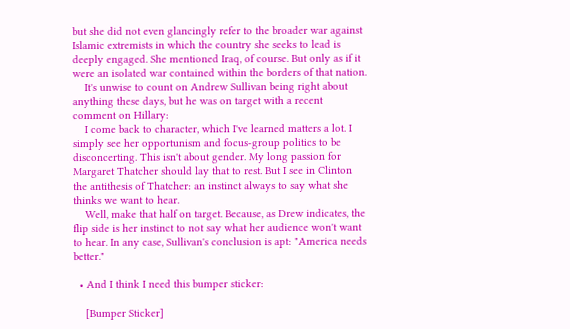but she did not even glancingly refer to the broader war against Islamic extremists in which the country she seeks to lead is deeply engaged. She mentioned Iraq, of course. But only as if it were an isolated war contained within the borders of that nation.
    It's unwise to count on Andrew Sullivan being right about anything these days, but he was on target with a recent comment on Hillary:
    I come back to character, which I've learned matters a lot. I simply see her opportunism and focus-group politics to be disconcerting. This isn't about gender. My long passion for Margaret Thatcher should lay that to rest. But I see in Clinton the antithesis of Thatcher: an instinct always to say what she thinks we want to hear.
    Well, make that half on target. Because, as Drew indicates, the flip side is her instinct to not say what her audience won't want to hear. In any case, Sullivan's conclusion is apt: "America needs better."

  • And I think I need this bumper sticker:

    [Bumper Sticker]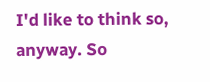I'd like to think so, anyway. So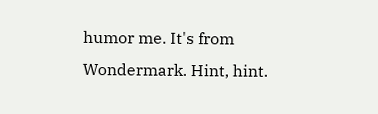humor me. It's from Wondermark. Hint, hint.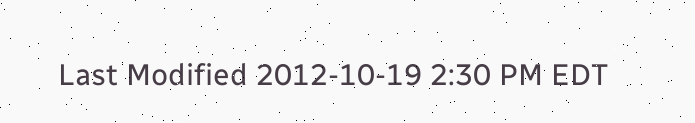Last Modified 2012-10-19 2:30 PM EDT